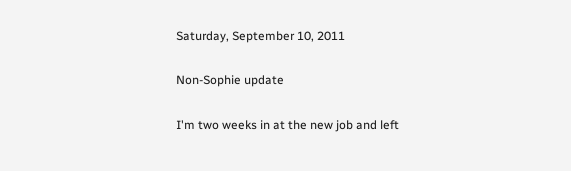Saturday, September 10, 2011

Non-Sophie update

I'm two weeks in at the new job and left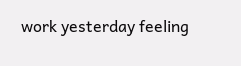work yesterday feeling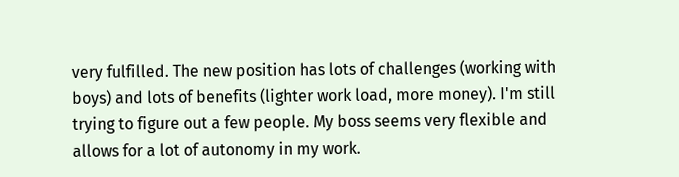very fulfilled. The new position has lots of challenges (working with boys) and lots of benefits (lighter work load, more money). I'm still trying to figure out a few people. My boss seems very flexible and allows for a lot of autonomy in my work.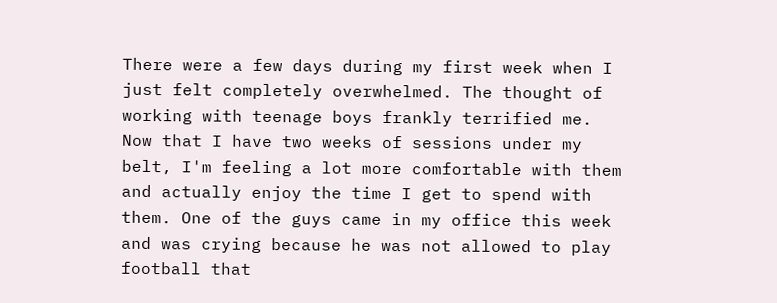There were a few days during my first week when I just felt completely overwhelmed. The thought of working with teenage boys frankly terrified me. Now that I have two weeks of sessions under my belt, I'm feeling a lot more comfortable with them and actually enjoy the time I get to spend with them. One of the guys came in my office this week and was crying because he was not allowed to play football that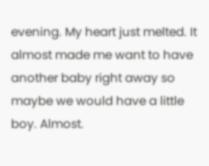evening. My heart just melted. It almost made me want to have another baby right away so maybe we would have a little boy. Almost.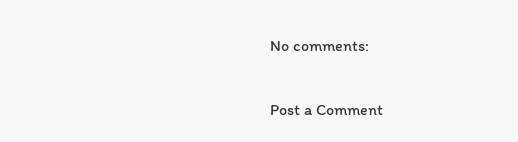No comments:

Post a Comment